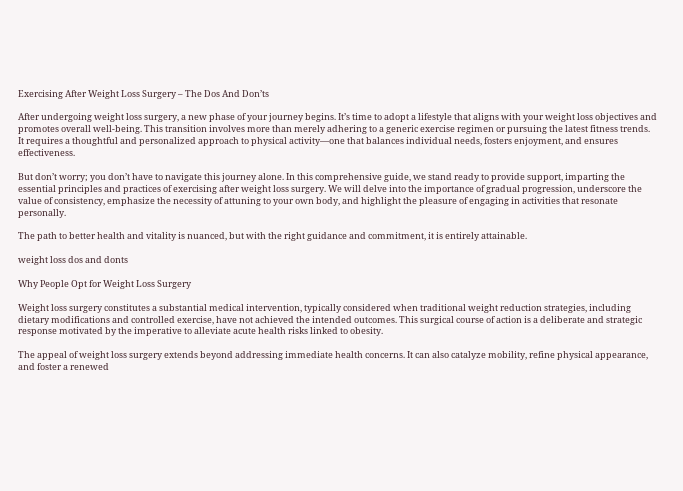Exercising After Weight Loss Surgery – The Dos And Don’ts

After undergoing weight loss surgery, a new phase of your journey begins. It’s time to adopt a lifestyle that aligns with your weight loss objectives and promotes overall well-being. This transition involves more than merely adhering to a generic exercise regimen or pursuing the latest fitness trends. It requires a thoughtful and personalized approach to physical activity—one that balances individual needs, fosters enjoyment, and ensures effectiveness.

But don’t worry; you don’t have to navigate this journey alone. In this comprehensive guide, we stand ready to provide support, imparting the essential principles and practices of exercising after weight loss surgery. We will delve into the importance of gradual progression, underscore the value of consistency, emphasize the necessity of attuning to your own body, and highlight the pleasure of engaging in activities that resonate personally.

The path to better health and vitality is nuanced, but with the right guidance and commitment, it is entirely attainable.

weight loss dos and donts

Why People Opt for Weight Loss Surgery

Weight loss surgery constitutes a substantial medical intervention, typically considered when traditional weight reduction strategies, including dietary modifications and controlled exercise, have not achieved the intended outcomes. This surgical course of action is a deliberate and strategic response motivated by the imperative to alleviate acute health risks linked to obesity.

The appeal of weight loss surgery extends beyond addressing immediate health concerns. It can also catalyze mobility, refine physical appearance, and foster a renewed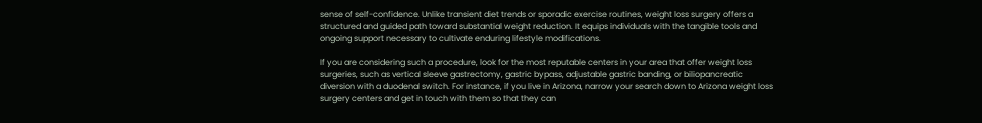sense of self-confidence. Unlike transient diet trends or sporadic exercise routines, weight loss surgery offers a structured and guided path toward substantial weight reduction. It equips individuals with the tangible tools and ongoing support necessary to cultivate enduring lifestyle modifications.

If you are considering such a procedure, look for the most reputable centers in your area that offer weight loss surgeries, such as vertical sleeve gastrectomy, gastric bypass, adjustable gastric banding, or biliopancreatic diversion with a duodenal switch. For instance, if you live in Arizona, narrow your search down to Arizona weight loss surgery centers and get in touch with them so that they can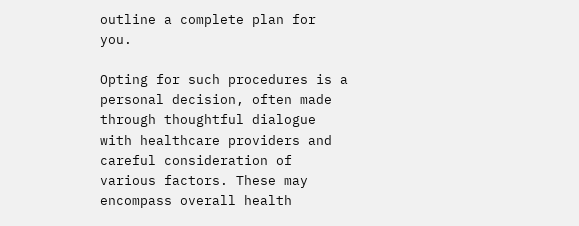outline a complete plan for you.

Opting for such procedures is a personal decision, often made through thoughtful dialogue with healthcare providers and careful consideration of various factors. These may encompass overall health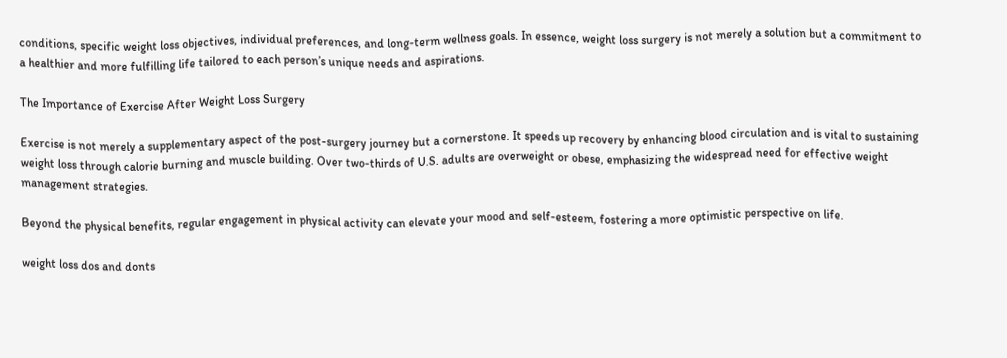conditions, specific weight loss objectives, individual preferences, and long-term wellness goals. In essence, weight loss surgery is not merely a solution but a commitment to a healthier and more fulfilling life tailored to each person’s unique needs and aspirations.

The Importance of Exercise After Weight Loss Surgery

Exercise is not merely a supplementary aspect of the post-surgery journey but a cornerstone. It speeds up recovery by enhancing blood circulation and is vital to sustaining weight loss through calorie burning and muscle building. Over two-thirds of U.S. adults are overweight or obese, emphasizing the widespread need for effective weight management strategies.

Beyond the physical benefits, regular engagement in physical activity can elevate your mood and self-esteem, fostering a more optimistic perspective on life.

weight loss dos and donts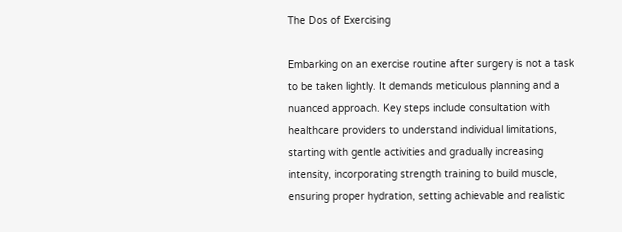The Dos of Exercising

Embarking on an exercise routine after surgery is not a task to be taken lightly. It demands meticulous planning and a nuanced approach. Key steps include consultation with healthcare providers to understand individual limitations, starting with gentle activities and gradually increasing intensity, incorporating strength training to build muscle, ensuring proper hydration, setting achievable and realistic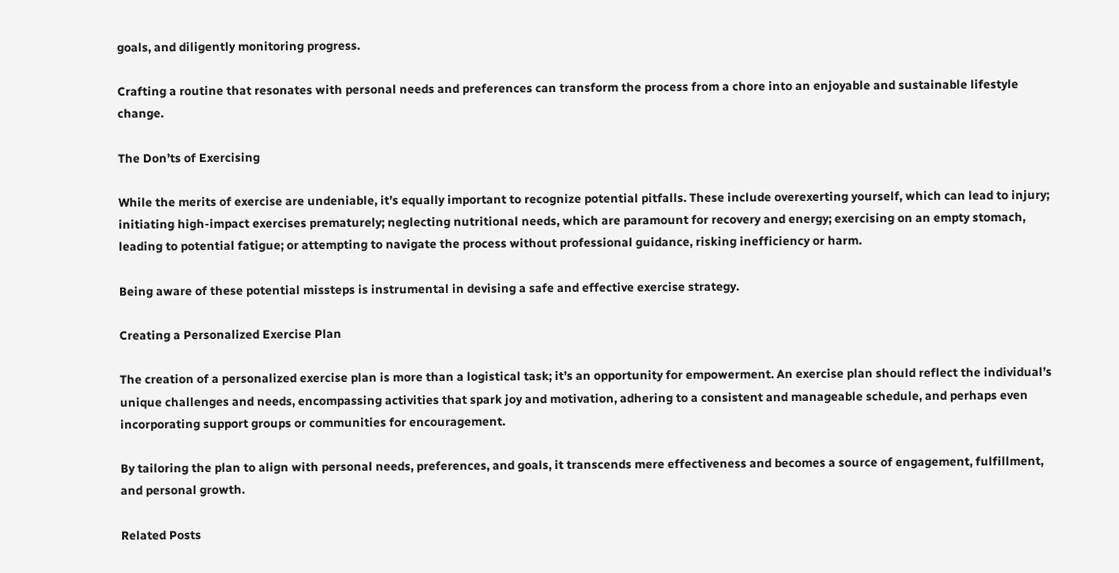goals, and diligently monitoring progress.

Crafting a routine that resonates with personal needs and preferences can transform the process from a chore into an enjoyable and sustainable lifestyle change.

The Don’ts of Exercising

While the merits of exercise are undeniable, it’s equally important to recognize potential pitfalls. These include overexerting yourself, which can lead to injury; initiating high-impact exercises prematurely; neglecting nutritional needs, which are paramount for recovery and energy; exercising on an empty stomach, leading to potential fatigue; or attempting to navigate the process without professional guidance, risking inefficiency or harm.

Being aware of these potential missteps is instrumental in devising a safe and effective exercise strategy.

Creating a Personalized Exercise Plan

The creation of a personalized exercise plan is more than a logistical task; it’s an opportunity for empowerment. An exercise plan should reflect the individual’s unique challenges and needs, encompassing activities that spark joy and motivation, adhering to a consistent and manageable schedule, and perhaps even incorporating support groups or communities for encouragement.

By tailoring the plan to align with personal needs, preferences, and goals, it transcends mere effectiveness and becomes a source of engagement, fulfillment, and personal growth.

Related Posts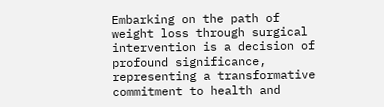Embarking on the path of weight loss through surgical intervention is a decision of profound significance, representing a transformative commitment to health and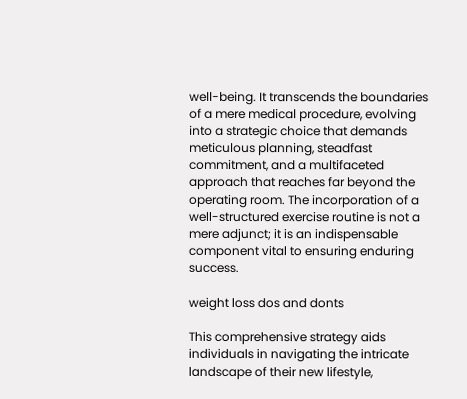well-being. It transcends the boundaries of a mere medical procedure, evolving into a strategic choice that demands meticulous planning, steadfast commitment, and a multifaceted approach that reaches far beyond the operating room. The incorporation of a well-structured exercise routine is not a mere adjunct; it is an indispensable component vital to ensuring enduring success.

weight loss dos and donts

This comprehensive strategy aids individuals in navigating the intricate landscape of their new lifestyle,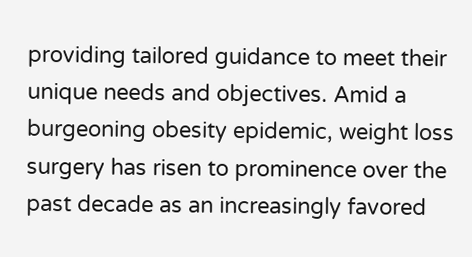providing tailored guidance to meet their unique needs and objectives. Amid a burgeoning obesity epidemic, weight loss surgery has risen to prominence over the past decade as an increasingly favored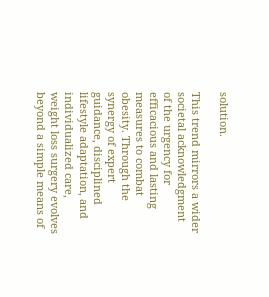solution.

This trend mirrors a wider societal acknowledgment of the urgency for efficacious and lasting measures to combat obesity. Through the synergy of expert guidance, disciplined lifestyle adaptation, and individualized care, weight loss surgery evolves beyond a simple means of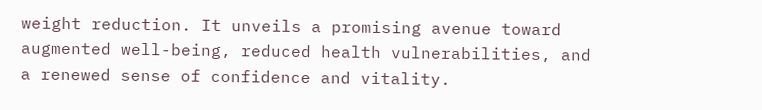weight reduction. It unveils a promising avenue toward augmented well-being, reduced health vulnerabilities, and a renewed sense of confidence and vitality.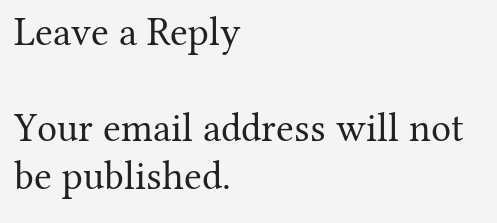Leave a Reply

Your email address will not be published.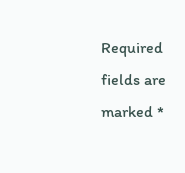Required fields are marked *